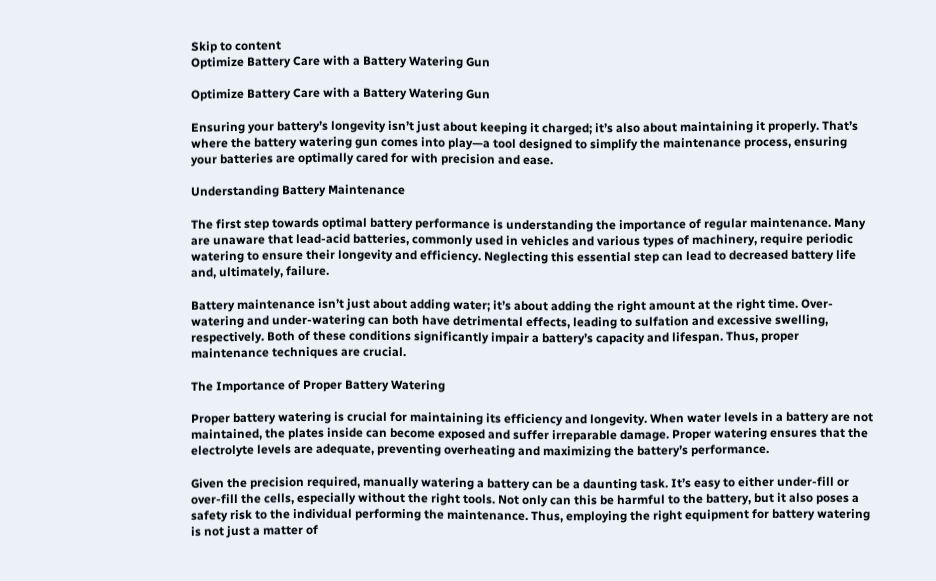Skip to content
Optimize Battery Care with a Battery Watering Gun

Optimize Battery Care with a Battery Watering Gun

Ensuring your battery’s longevity isn’t just about keeping it charged; it’s also about maintaining it properly. That’s where the battery watering gun comes into play—a tool designed to simplify the maintenance process, ensuring your batteries are optimally cared for with precision and ease.

Understanding Battery Maintenance

The first step towards optimal battery performance is understanding the importance of regular maintenance. Many are unaware that lead-acid batteries, commonly used in vehicles and various types of machinery, require periodic watering to ensure their longevity and efficiency. Neglecting this essential step can lead to decreased battery life and, ultimately, failure.

Battery maintenance isn’t just about adding water; it’s about adding the right amount at the right time. Over-watering and under-watering can both have detrimental effects, leading to sulfation and excessive swelling, respectively. Both of these conditions significantly impair a battery’s capacity and lifespan. Thus, proper maintenance techniques are crucial.

The Importance of Proper Battery Watering

Proper battery watering is crucial for maintaining its efficiency and longevity. When water levels in a battery are not maintained, the plates inside can become exposed and suffer irreparable damage. Proper watering ensures that the electrolyte levels are adequate, preventing overheating and maximizing the battery’s performance.

Given the precision required, manually watering a battery can be a daunting task. It’s easy to either under-fill or over-fill the cells, especially without the right tools. Not only can this be harmful to the battery, but it also poses a safety risk to the individual performing the maintenance. Thus, employing the right equipment for battery watering is not just a matter of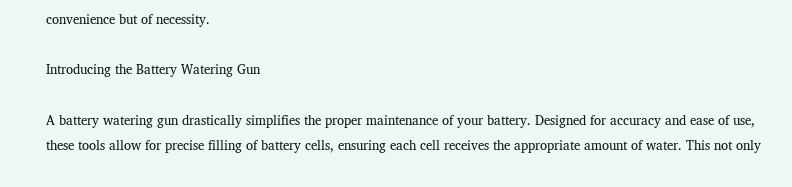convenience but of necessity.

Introducing the Battery Watering Gun

A battery watering gun drastically simplifies the proper maintenance of your battery. Designed for accuracy and ease of use, these tools allow for precise filling of battery cells, ensuring each cell receives the appropriate amount of water. This not only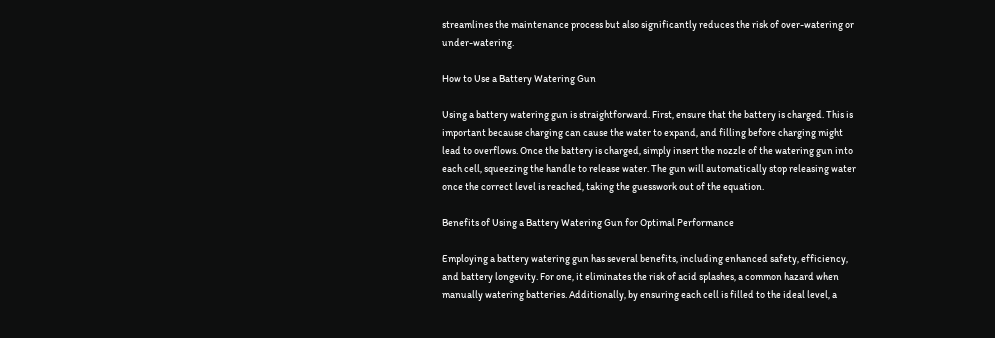streamlines the maintenance process but also significantly reduces the risk of over-watering or under-watering.

How to Use a Battery Watering Gun

Using a battery watering gun is straightforward. First, ensure that the battery is charged. This is important because charging can cause the water to expand, and filling before charging might lead to overflows. Once the battery is charged, simply insert the nozzle of the watering gun into each cell, squeezing the handle to release water. The gun will automatically stop releasing water once the correct level is reached, taking the guesswork out of the equation.

Benefits of Using a Battery Watering Gun for Optimal Performance

Employing a battery watering gun has several benefits, including enhanced safety, efficiency, and battery longevity. For one, it eliminates the risk of acid splashes, a common hazard when manually watering batteries. Additionally, by ensuring each cell is filled to the ideal level, a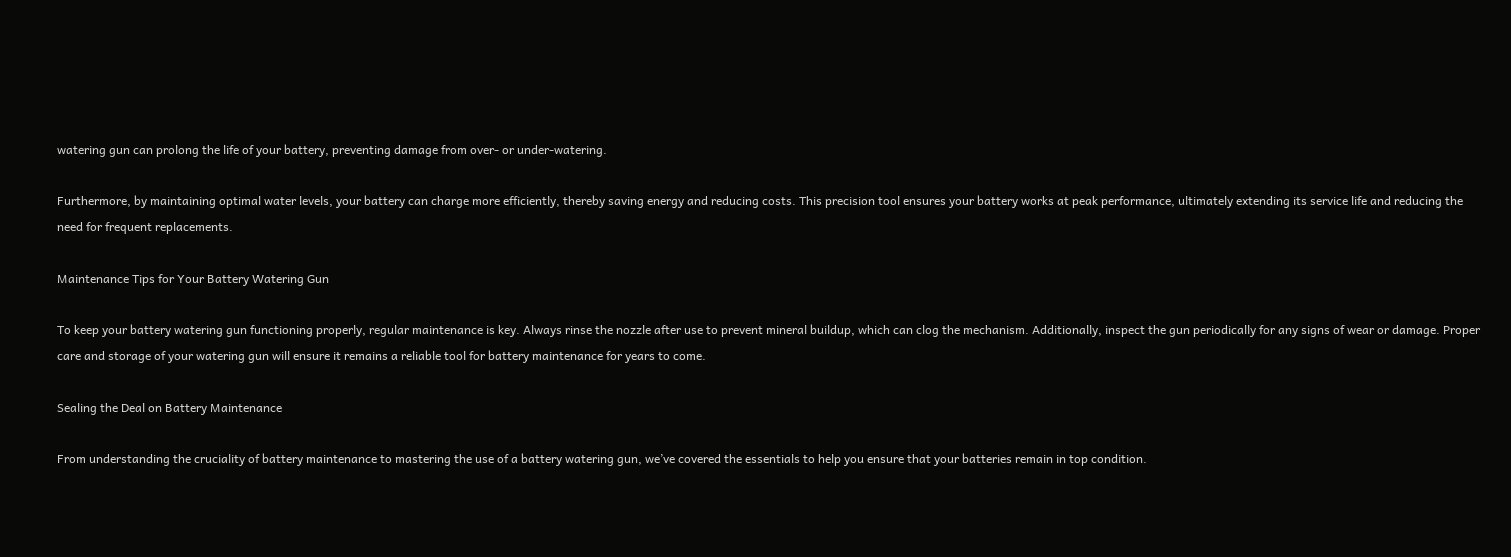watering gun can prolong the life of your battery, preventing damage from over- or under-watering.

Furthermore, by maintaining optimal water levels, your battery can charge more efficiently, thereby saving energy and reducing costs. This precision tool ensures your battery works at peak performance, ultimately extending its service life and reducing the need for frequent replacements.

Maintenance Tips for Your Battery Watering Gun

To keep your battery watering gun functioning properly, regular maintenance is key. Always rinse the nozzle after use to prevent mineral buildup, which can clog the mechanism. Additionally, inspect the gun periodically for any signs of wear or damage. Proper care and storage of your watering gun will ensure it remains a reliable tool for battery maintenance for years to come.

Sealing the Deal on Battery Maintenance

From understanding the cruciality of battery maintenance to mastering the use of a battery watering gun, we’ve covered the essentials to help you ensure that your batteries remain in top condition.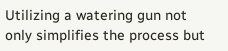Utilizing a watering gun not only simplifies the process but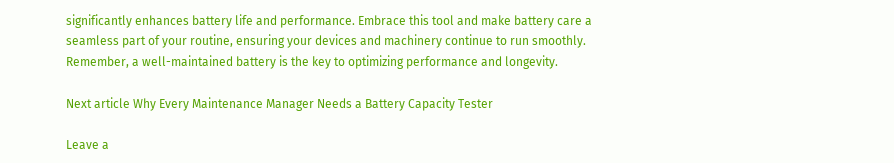significantly enhances battery life and performance. Embrace this tool and make battery care a seamless part of your routine, ensuring your devices and machinery continue to run smoothly. Remember, a well-maintained battery is the key to optimizing performance and longevity.

Next article Why Every Maintenance Manager Needs a Battery Capacity Tester

Leave a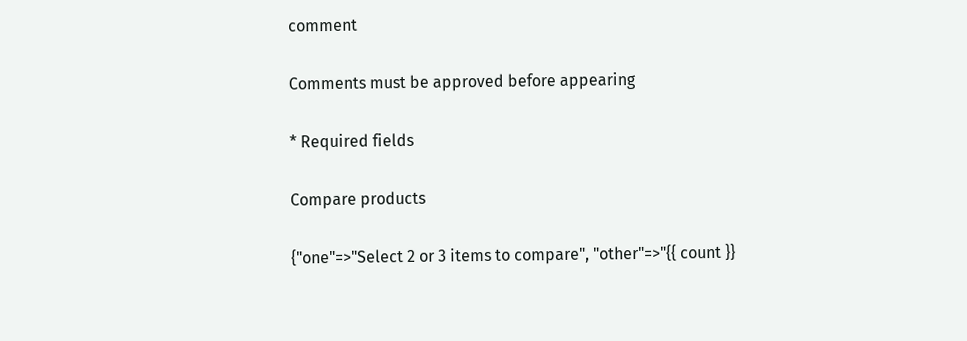comment

Comments must be approved before appearing

* Required fields

Compare products

{"one"=>"Select 2 or 3 items to compare", "other"=>"{{ count }}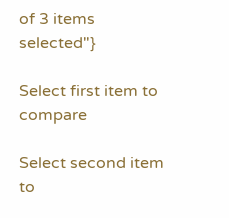of 3 items selected"}

Select first item to compare

Select second item to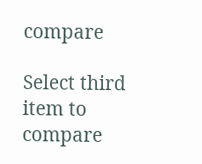compare

Select third item to compare